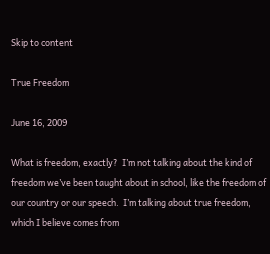Skip to content

True Freedom

June 16, 2009

What is freedom, exactly?  I’m not talking about the kind of freedom we’ve been taught about in school, like the freedom of our country or our speech.  I’m talking about true freedom, which I believe comes from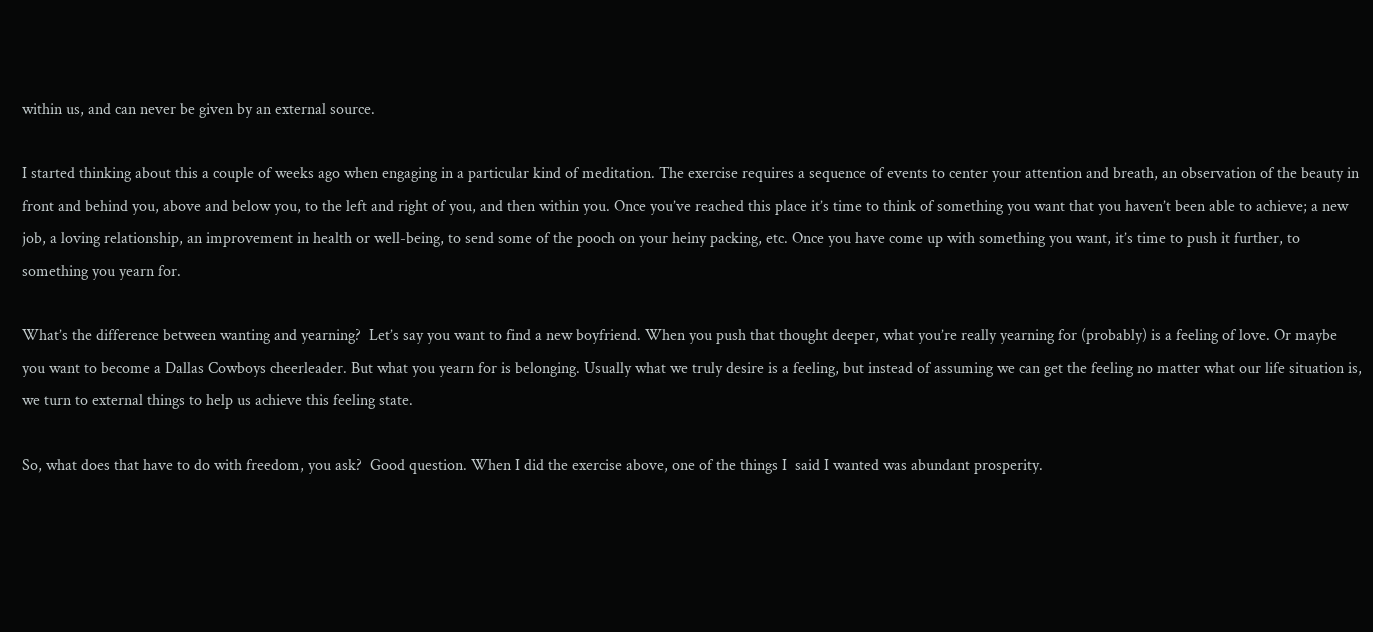within us, and can never be given by an external source.

I started thinking about this a couple of weeks ago when engaging in a particular kind of meditation. The exercise requires a sequence of events to center your attention and breath, an observation of the beauty in front and behind you, above and below you, to the left and right of you, and then within you. Once you’ve reached this place it’s time to think of something you want that you haven’t been able to achieve; a new job, a loving relationship, an improvement in health or well-being, to send some of the pooch on your heiny packing, etc. Once you have come up with something you want, it’s time to push it further, to something you yearn for.

What’s the difference between wanting and yearning?  Let’s say you want to find a new boyfriend. When you push that thought deeper, what you’re really yearning for (probably) is a feeling of love. Or maybe you want to become a Dallas Cowboys cheerleader. But what you yearn for is belonging. Usually what we truly desire is a feeling, but instead of assuming we can get the feeling no matter what our life situation is, we turn to external things to help us achieve this feeling state.

So, what does that have to do with freedom, you ask?  Good question. When I did the exercise above, one of the things I  said I wanted was abundant prosperity.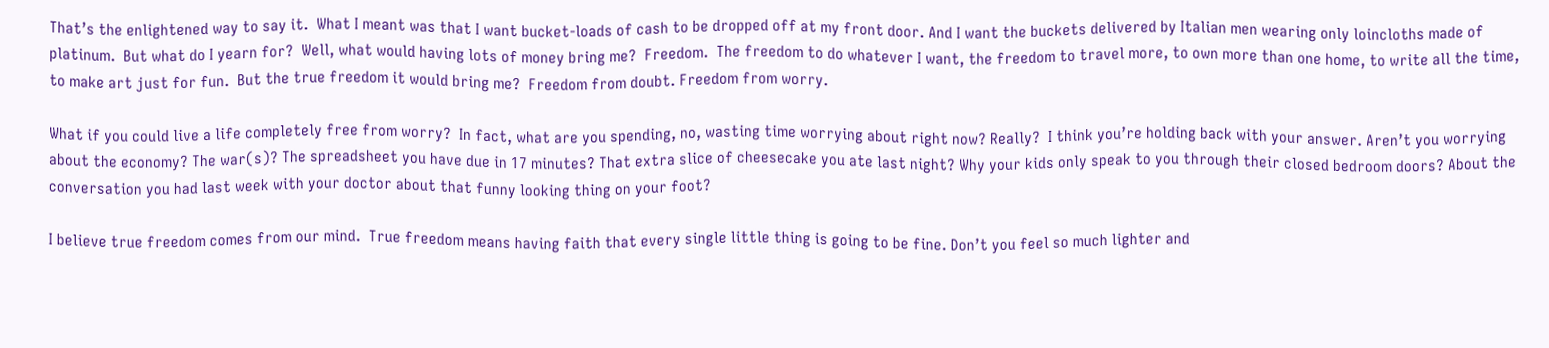That’s the enlightened way to say it.  What I meant was that I want bucket-loads of cash to be dropped off at my front door. And I want the buckets delivered by Italian men wearing only loincloths made of platinum.  But what do I yearn for?  Well, what would having lots of money bring me?  Freedom.  The freedom to do whatever I want, the freedom to travel more, to own more than one home, to write all the time, to make art just for fun.  But the true freedom it would bring me?  Freedom from doubt. Freedom from worry.

What if you could live a life completely free from worry?  In fact, what are you spending, no, wasting time worrying about right now? Really?  I think you’re holding back with your answer. Aren’t you worrying about the economy? The war(s)? The spreadsheet you have due in 17 minutes? That extra slice of cheesecake you ate last night? Why your kids only speak to you through their closed bedroom doors? About the conversation you had last week with your doctor about that funny looking thing on your foot?

I believe true freedom comes from our mind.  True freedom means having faith that every single little thing is going to be fine. Don’t you feel so much lighter and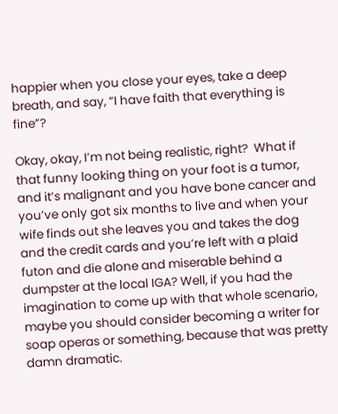happier when you close your eyes, take a deep breath, and say, “I have faith that everything is fine”?

Okay, okay, I’m not being realistic, right?  What if that funny looking thing on your foot is a tumor, and it’s malignant and you have bone cancer and you’ve only got six months to live and when your wife finds out she leaves you and takes the dog and the credit cards and you’re left with a plaid futon and die alone and miserable behind a dumpster at the local IGA? Well, if you had the imagination to come up with that whole scenario, maybe you should consider becoming a writer for soap operas or something, because that was pretty damn dramatic.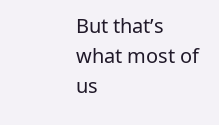But that’s what most of us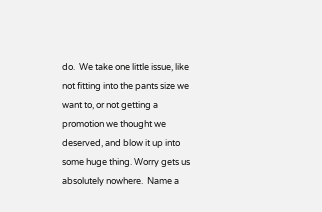do.  We take one little issue, like not fitting into the pants size we want to, or not getting a promotion we thought we deserved, and blow it up into some huge thing. Worry gets us absolutely nowhere.  Name a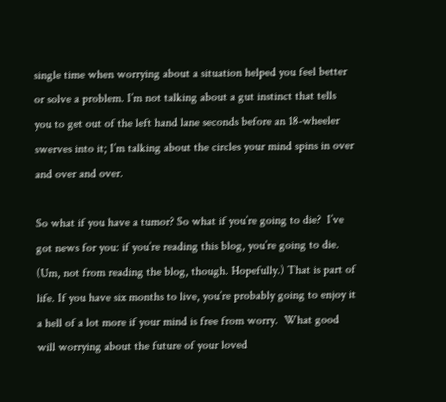single time when worrying about a situation helped you feel better or solve a problem. I’m not talking about a gut instinct that tells you to get out of the left hand lane seconds before an 18-wheeler swerves into it; I’m talking about the circles your mind spins in over and over and over.

So what if you have a tumor? So what if you’re going to die?  I’ve got news for you: if you’re reading this blog, you’re going to die. (Um, not from reading the blog, though. Hopefully.) That is part of life. If you have six months to live, you’re probably going to enjoy it a hell of a lot more if your mind is free from worry.  What good will worrying about the future of your loved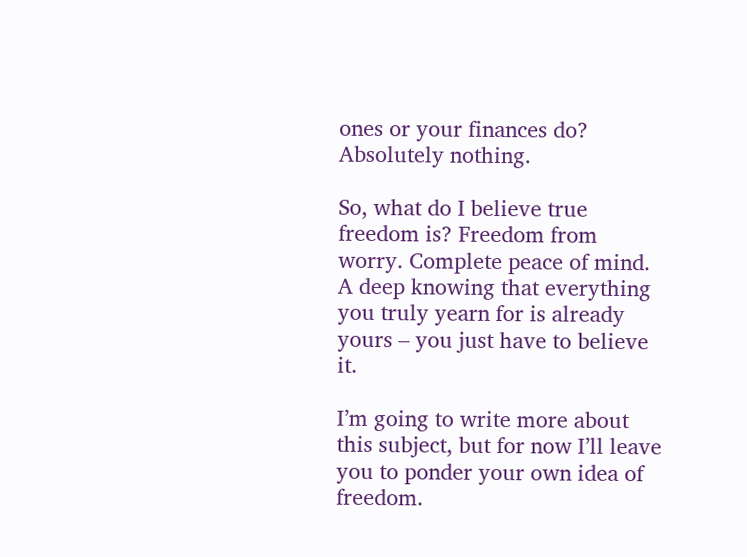ones or your finances do?  Absolutely nothing.

So, what do I believe true freedom is? Freedom from worry. Complete peace of mind. A deep knowing that everything you truly yearn for is already yours – you just have to believe it.

I’m going to write more about this subject, but for now I’ll leave you to ponder your own idea of freedom.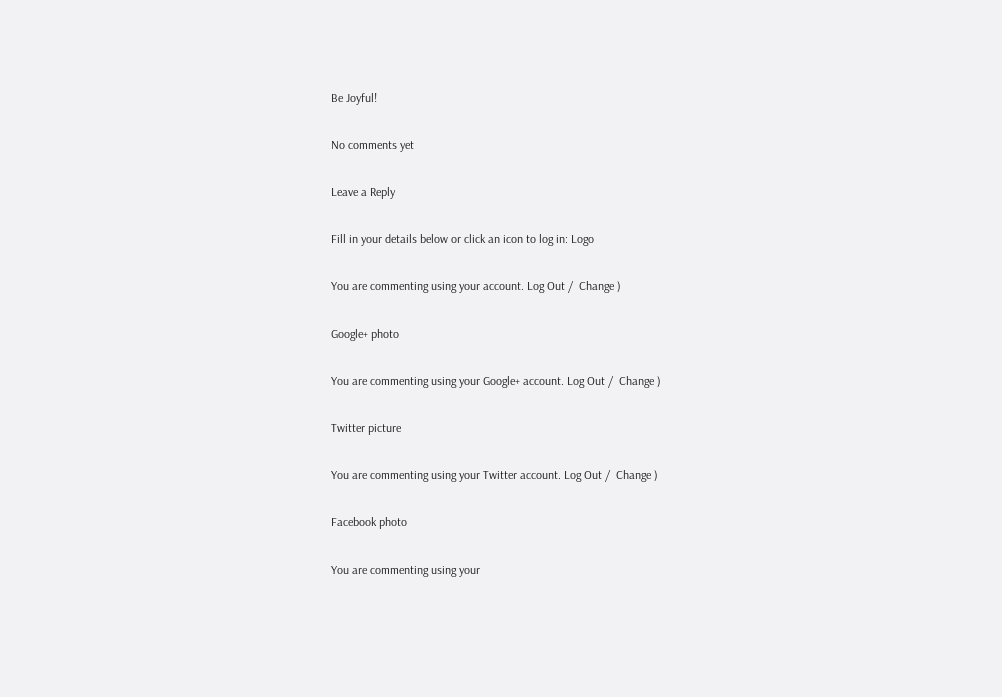Be Joyful!

No comments yet

Leave a Reply

Fill in your details below or click an icon to log in: Logo

You are commenting using your account. Log Out /  Change )

Google+ photo

You are commenting using your Google+ account. Log Out /  Change )

Twitter picture

You are commenting using your Twitter account. Log Out /  Change )

Facebook photo

You are commenting using your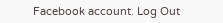Facebook account. Log Out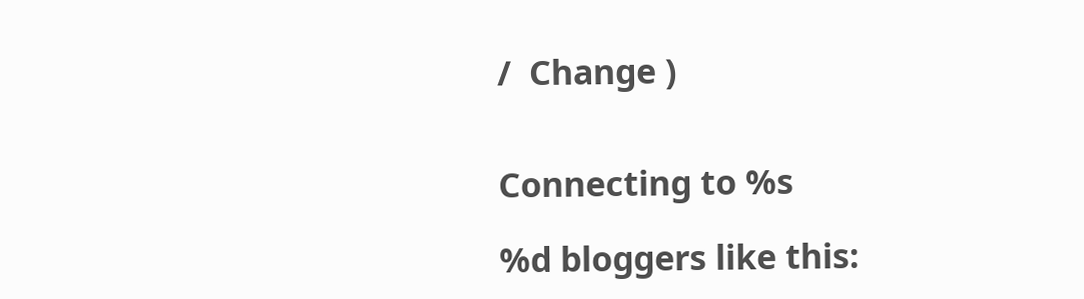/  Change )


Connecting to %s

%d bloggers like this: